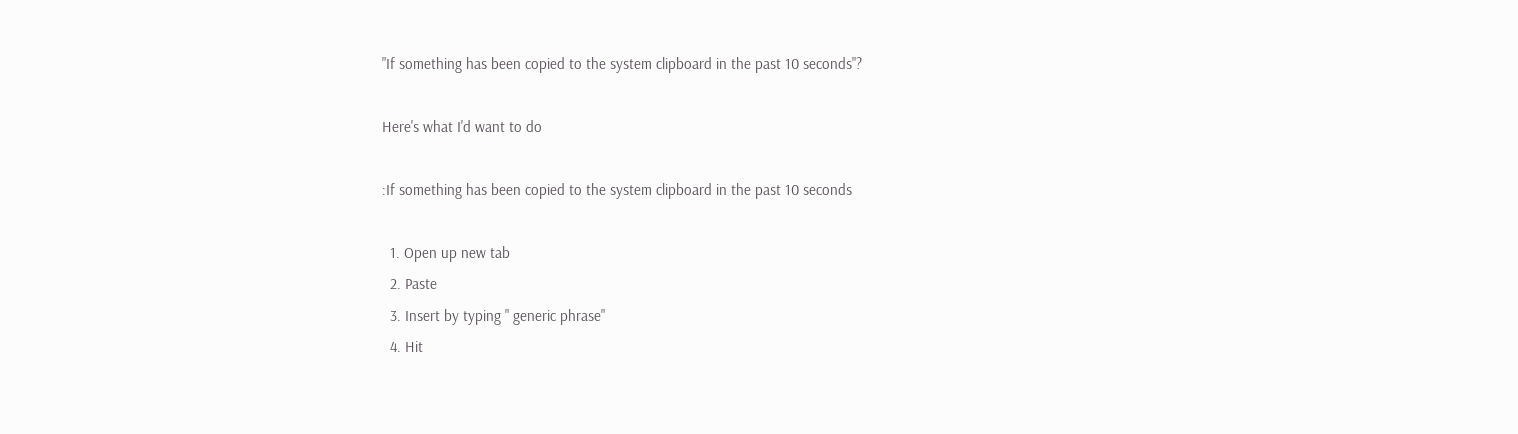"If something has been copied to the system clipboard in the past 10 seconds"?

Here's what I'd want to do

:If something has been copied to the system clipboard in the past 10 seconds

  1. Open up new tab
  2. Paste
  3. Insert by typing " generic phrase"
  4. Hit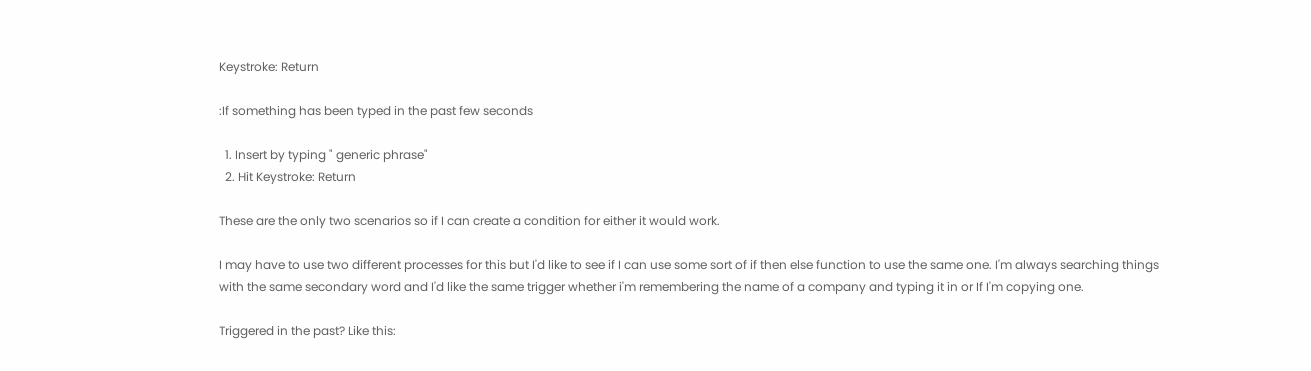Keystroke: Return

:If something has been typed in the past few seconds

  1. Insert by typing " generic phrase"
  2. Hit Keystroke: Return

These are the only two scenarios so if I can create a condition for either it would work.

I may have to use two different processes for this but I'd like to see if I can use some sort of if then else function to use the same one. I'm always searching things with the same secondary word and I'd like the same trigger whether i'm remembering the name of a company and typing it in or If I'm copying one.

Triggered in the past? Like this: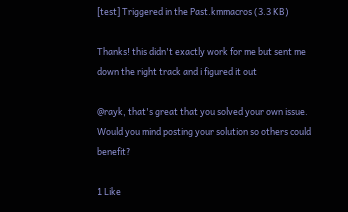[test] Triggered in the Past.kmmacros (3.3 KB)

Thanks! this didn't exactly work for me but sent me down the right track and i figured it out

@rayk, that's great that you solved your own issue.
Would you mind posting your solution so others could benefit?

1 Like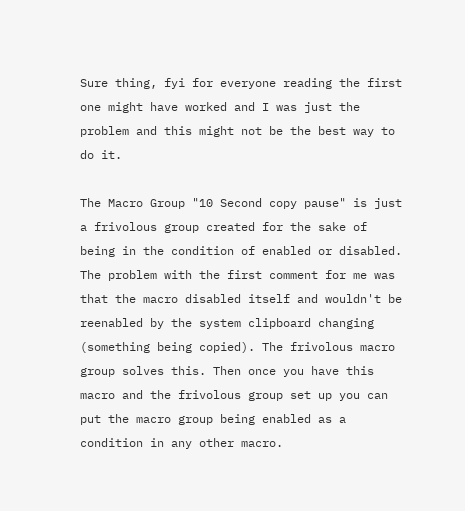Sure thing, fyi for everyone reading the first one might have worked and I was just the problem and this might not be the best way to do it.

The Macro Group "10 Second copy pause" is just a frivolous group created for the sake of being in the condition of enabled or disabled. The problem with the first comment for me was that the macro disabled itself and wouldn't be reenabled by the system clipboard changing (something being copied). The frivolous macro group solves this. Then once you have this macro and the frivolous group set up you can put the macro group being enabled as a condition in any other macro.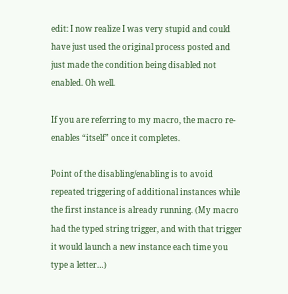edit: I now realize I was very stupid and could have just used the original process posted and just made the condition being disabled not enabled. Oh well.

If you are referring to my macro, the macro re-enables “itself” once it completes.

Point of the disabling/enabling is to avoid repeated triggering of additional instances while the first instance is already running. (My macro had the typed string trigger, and with that trigger it would launch a new instance each time you type a letter…)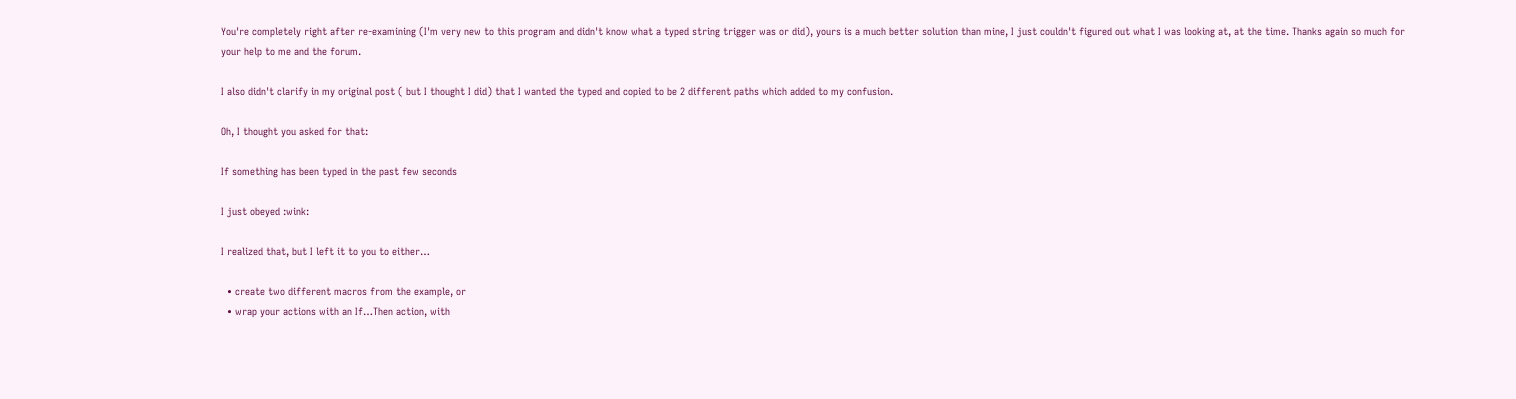You're completely right after re-examining (I'm very new to this program and didn't know what a typed string trigger was or did), yours is a much better solution than mine, I just couldn't figured out what I was looking at, at the time. Thanks again so much for your help to me and the forum.

I also didn't clarify in my original post ( but I thought I did) that I wanted the typed and copied to be 2 different paths which added to my confusion.

Oh, I thought you asked for that:

If something has been typed in the past few seconds

I just obeyed :wink:

I realized that, but I left it to you to either…

  • create two different macros from the example, or
  • wrap your actions with an If…Then action, with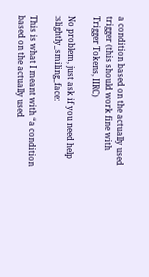a condition based on the actually used trigger (this should work fine with Trigger Tokens, IIRC)

No problem, just ask if you need help :slightly_smiling_face:

This is what I meant with “a condition based on the actually used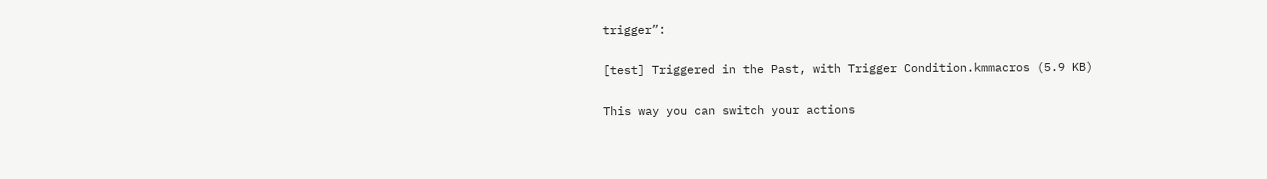trigger”:

[test] Triggered in the Past, with Trigger Condition.kmmacros (5.9 KB)

This way you can switch your actions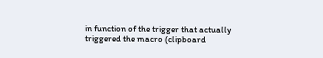in function of the trigger that actually triggered the macro (clipboard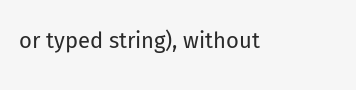or typed string), without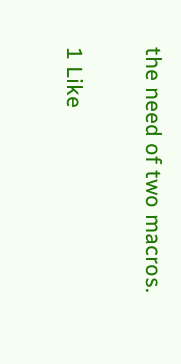the need of two macros.

1 Like